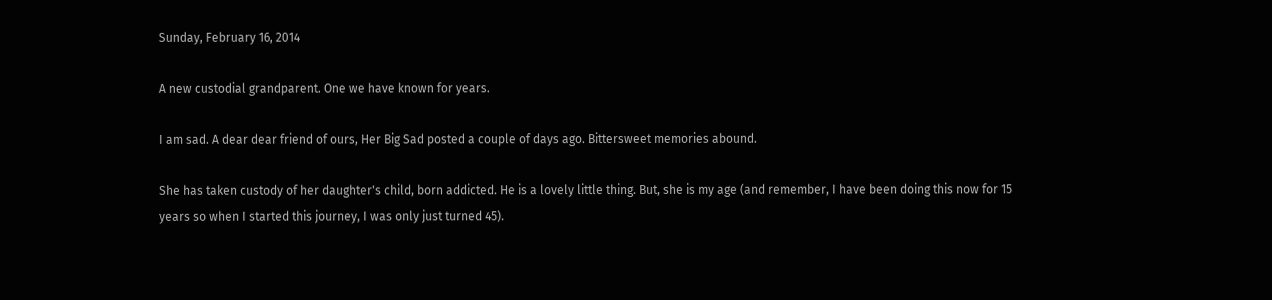Sunday, February 16, 2014

A new custodial grandparent. One we have known for years.

I am sad. A dear dear friend of ours, Her Big Sad posted a couple of days ago. Bittersweet memories abound.

She has taken custody of her daughter's child, born addicted. He is a lovely little thing. But, she is my age (and remember, I have been doing this now for 15 years so when I started this journey, I was only just turned 45).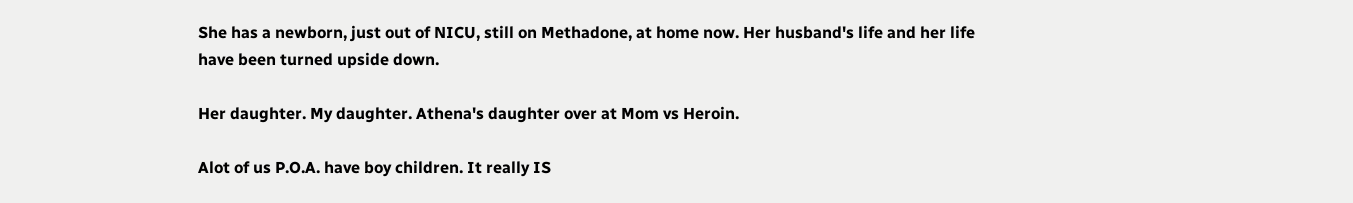She has a newborn, just out of NICU, still on Methadone, at home now. Her husband's life and her life have been turned upside down.

Her daughter. My daughter. Athena's daughter over at Mom vs Heroin.

Alot of us P.O.A. have boy children. It really IS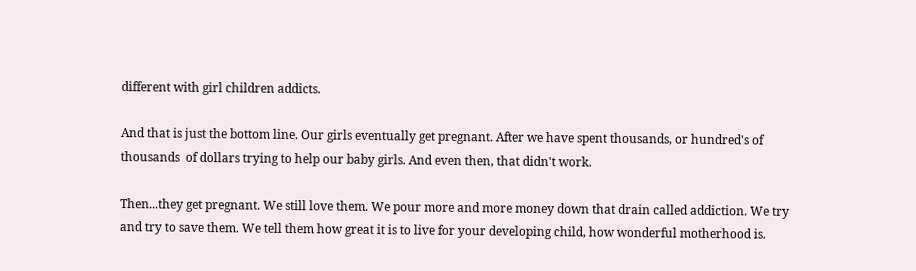different with girl children addicts.

And that is just the bottom line. Our girls eventually get pregnant. After we have spent thousands, or hundred's of thousands  of dollars trying to help our baby girls. And even then, that didn't work.

Then...they get pregnant. We still love them. We pour more and more money down that drain called addiction. We try and try to save them. We tell them how great it is to live for your developing child, how wonderful motherhood is.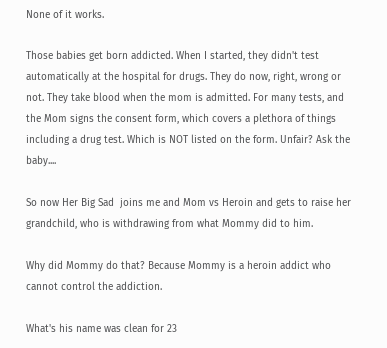None of it works.

Those babies get born addicted. When I started, they didn't test automatically at the hospital for drugs. They do now, right, wrong or not. They take blood when the mom is admitted. For many tests, and the Mom signs the consent form, which covers a plethora of things including a drug test. Which is NOT listed on the form. Unfair? Ask the baby....

So now Her Big Sad  joins me and Mom vs Heroin and gets to raise her grandchild, who is withdrawing from what Mommy did to him.

Why did Mommy do that? Because Mommy is a heroin addict who cannot control the addiction.

What's his name was clean for 23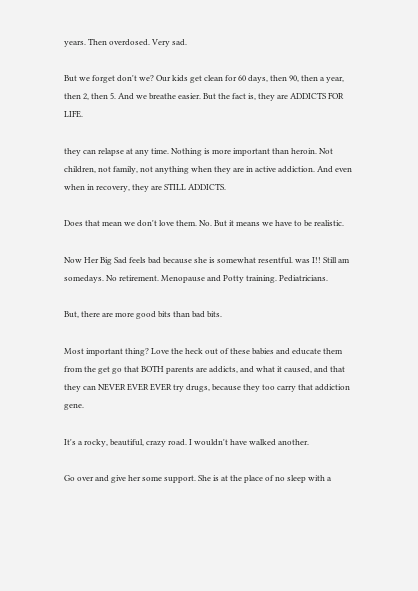years. Then overdosed. Very sad.

But we forget don't we? Our kids get clean for 60 days, then 90, then a year, then 2, then 5. And we breathe easier. But the fact is, they are ADDICTS FOR LIFE.

they can relapse at any time. Nothing is more important than heroin. Not children, not family, not anything when they are in active addiction. And even when in recovery, they are STILL ADDICTS.

Does that mean we don't love them. No. But it means we have to be realistic.

Now Her Big Sad feels bad because she is somewhat resentful. was I!! Still am somedays. No retirement. Menopause and Potty training. Pediatricians.

But, there are more good bits than bad bits.

Most important thing? Love the heck out of these babies and educate them from the get go that BOTH parents are addicts, and what it caused, and that they can NEVER EVER EVER try drugs, because they too carry that addiction gene.

It's a rocky, beautiful, crazy road. I wouldn't have walked another.

Go over and give her some support. She is at the place of no sleep with a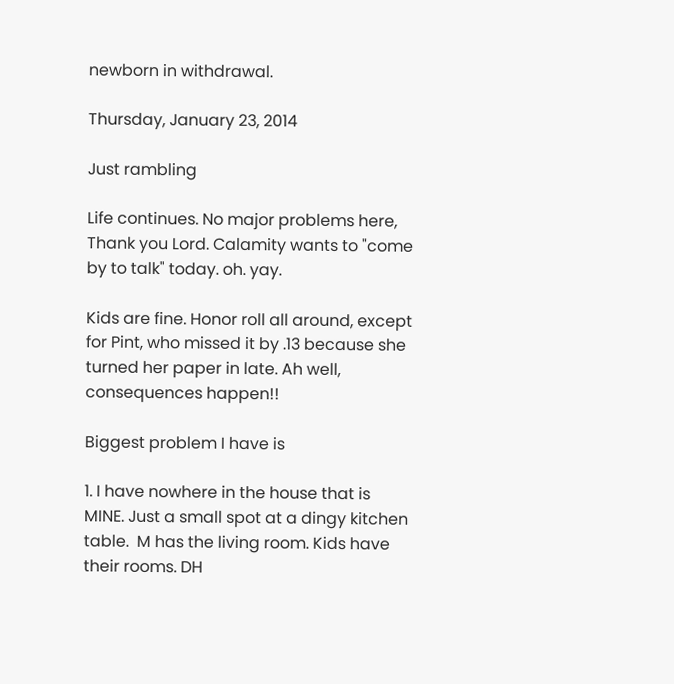newborn in withdrawal.

Thursday, January 23, 2014

Just rambling

Life continues. No major problems here, Thank you Lord. Calamity wants to "come by to talk" today. oh. yay.

Kids are fine. Honor roll all around, except for Pint, who missed it by .13 because she turned her paper in late. Ah well, consequences happen!!

Biggest problem I have is

1. I have nowhere in the house that is MINE. Just a small spot at a dingy kitchen table.  M has the living room. Kids have their rooms. DH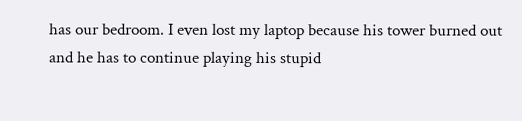has our bedroom. I even lost my laptop because his tower burned out and he has to continue playing his stupid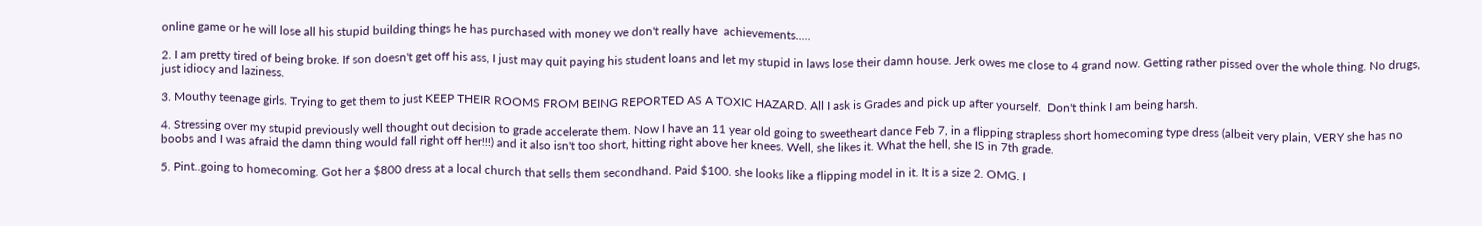online game or he will lose all his stupid building things he has purchased with money we don't really have  achievements.....

2. I am pretty tired of being broke. If son doesn't get off his ass, I just may quit paying his student loans and let my stupid in laws lose their damn house. Jerk owes me close to 4 grand now. Getting rather pissed over the whole thing. No drugs, just idiocy and laziness.

3. Mouthy teenage girls. Trying to get them to just KEEP THEIR ROOMS FROM BEING REPORTED AS A TOXIC HAZARD. All I ask is Grades and pick up after yourself.  Don't think I am being harsh.

4. Stressing over my stupid previously well thought out decision to grade accelerate them. Now I have an 11 year old going to sweetheart dance Feb 7, in a flipping strapless short homecoming type dress (albeit very plain, VERY she has no boobs and I was afraid the damn thing would fall right off her!!!) and it also isn't too short, hitting right above her knees. Well, she likes it. What the hell, she IS in 7th grade.

5. Pint..going to homecoming. Got her a $800 dress at a local church that sells them secondhand. Paid $100. she looks like a flipping model in it. It is a size 2. OMG. I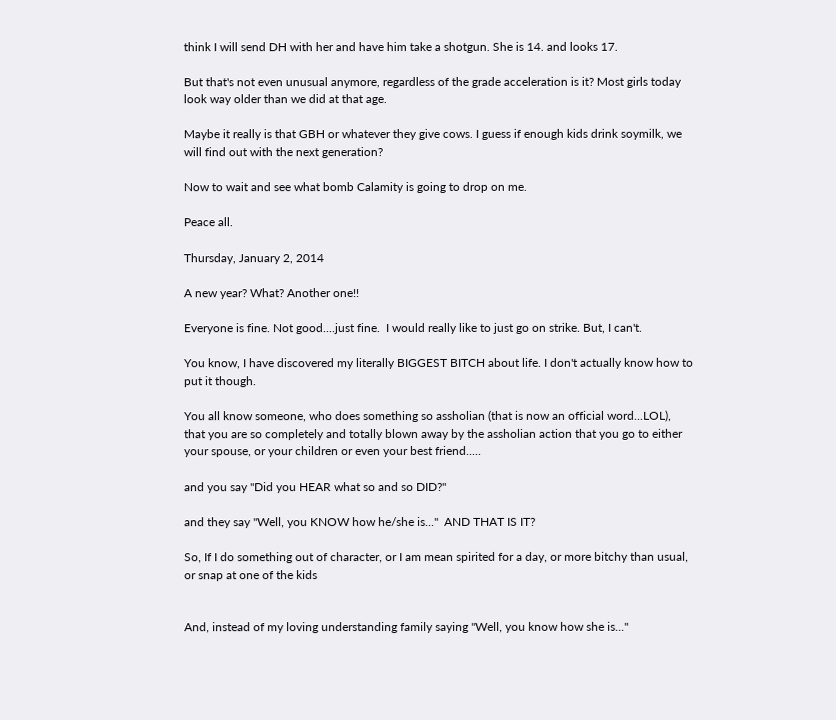think I will send DH with her and have him take a shotgun. She is 14. and looks 17.

But that's not even unusual anymore, regardless of the grade acceleration is it? Most girls today look way older than we did at that age.

Maybe it really is that GBH or whatever they give cows. I guess if enough kids drink soymilk, we will find out with the next generation?

Now to wait and see what bomb Calamity is going to drop on me.

Peace all.

Thursday, January 2, 2014

A new year? What? Another one!!

Everyone is fine. Not good....just fine.  I would really like to just go on strike. But, I can't.

You know, I have discovered my literally BIGGEST BITCH about life. I don't actually know how to put it though.

You all know someone, who does something so assholian (that is now an official word...LOL), that you are so completely and totally blown away by the assholian action that you go to either your spouse, or your children or even your best friend.....

and you say "Did you HEAR what so and so DID?"

and they say "Well, you KNOW how he/she is..."  AND THAT IS IT?

So, If I do something out of character, or I am mean spirited for a day, or more bitchy than usual, or snap at one of the kids


And, instead of my loving understanding family saying "Well, you know how she is..."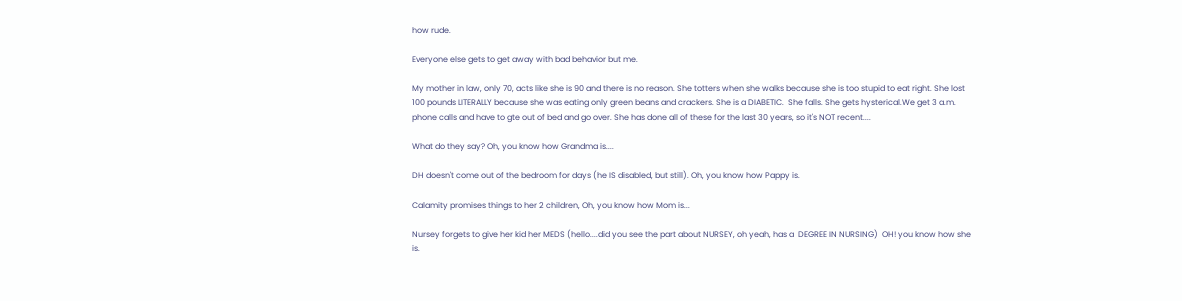how rude.

Everyone else gets to get away with bad behavior but me.

My mother in law, only 70, acts like she is 90 and there is no reason. She totters when she walks because she is too stupid to eat right. She lost 100 pounds LITERALLY because she was eating only green beans and crackers. She is a DIABETIC.  She falls. She gets hysterical.We get 3 a.m. phone calls and have to gte out of bed and go over. She has done all of these for the last 30 years, so it's NOT recent....

What do they say? Oh, you know how Grandma is....

DH doesn't come out of the bedroom for days (he IS disabled, but still). Oh, you know how Pappy is.

Calamity promises things to her 2 children, Oh, you know how Mom is...

Nursey forgets to give her kid her MEDS (hello....did you see the part about NURSEY, oh yeah, has a  DEGREE IN NURSING)  OH! you know how she is.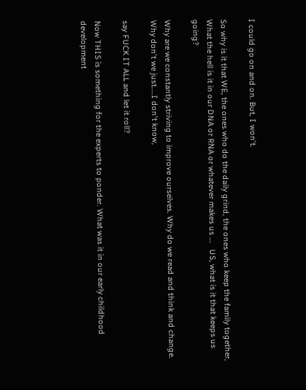I could go on and on. But, I won't.

So why is it that WE, the ones who do the daily grind, the ones who keep the family together, What the hell is it in our DNA or RNA or whatever makes us ...   US, what is it that keeps us going?

Why are we constantly striving to improve ourselves. Why do we read and think and change. Why don't we just....I don't know,

say FUCK IT ALL and let it roll?

Now THIS is something for the experts to ponder. What was it in our early childhood development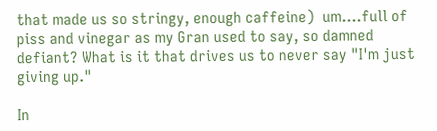that made us so stringy, enough caffeine)  um....full of piss and vinegar as my Gran used to say, so damned defiant? What is it that drives us to never say "I'm just giving up."

In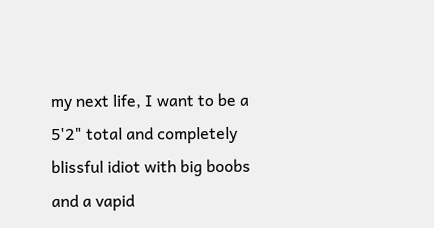my next life, I want to be a 5'2" total and completely blissful idiot with big boobs and a vapid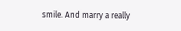smile. And marry a really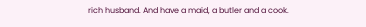rich husband. And have a maid, a butler and a cook.